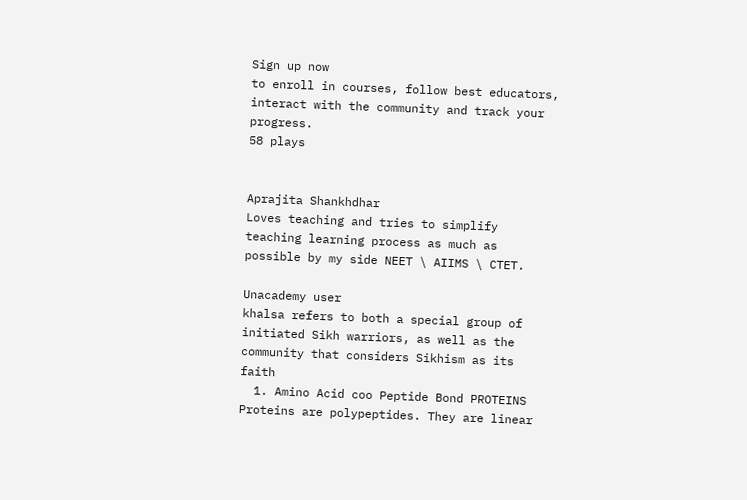Sign up now
to enroll in courses, follow best educators, interact with the community and track your progress.
58 plays


Aprajita Shankhdhar
Loves teaching and tries to simplify teaching learning process as much as possible by my side NEET \ AIIMS \ CTET.

Unacademy user
khalsa refers to both a special group of initiated Sikh warriors, as well as the community that considers Sikhism as its faith
  1. Amino Acid coo Peptide Bond PROTEINS Proteins are polypeptides. They are linear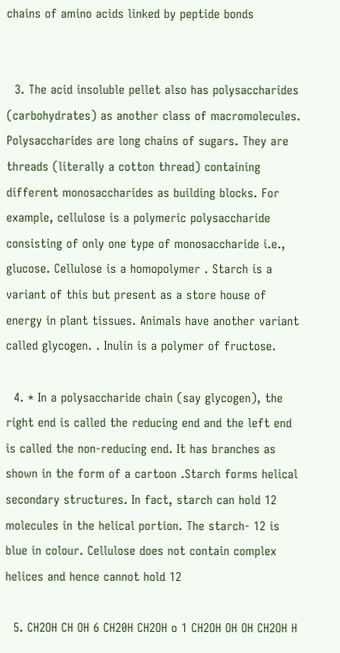chains of amino acids linked by peptide bonds


  3. The acid insoluble pellet also has polysaccharides (carbohydrates) as another class of macromolecules. Polysaccharides are long chains of sugars. They are threads (literally a cotton thread) containing different monosaccharides as building blocks. For example, cellulose is a polymeric polysaccharide consisting of only one type of monosaccharide i.e., glucose. Cellulose is a homopolymer . Starch is a variant of this but present as a store house of energy in plant tissues. Animals have another variant called glycogen. . Inulin is a polymer of fructose.

  4. * In a polysaccharide chain (say glycogen), the right end is called the reducing end and the left end is called the non-reducing end. It has branches as shown in the form of a cartoon .Starch forms helical secondary structures. In fact, starch can hold 12 molecules in the helical portion. The starch- 12 is blue in colour. Cellulose does not contain complex helices and hence cannot hold 12

  5. CH2OH CH OH 6 CH20H CH2OH o 1 CH2OH OH OH CH2OH H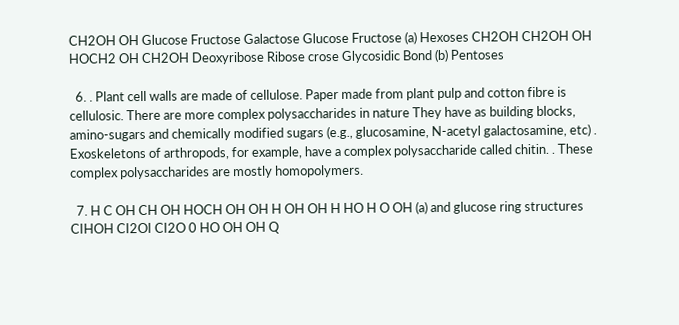CH2OH OH Glucose Fructose Galactose Glucose Fructose (a) Hexoses CH2OH CH2OH OH HOCH2 OH CH2OH Deoxyribose Ribose crose Glycosidic Bond (b) Pentoses

  6. . Plant cell walls are made of cellulose. Paper made from plant pulp and cotton fibre is cellulosic. There are more complex polysaccharides in nature They have as building blocks, amino-sugars and chemically modified sugars (e.g., glucosamine, N-acetyl galactosamine, etc) . Exoskeletons of arthropods, for example, have a complex polysaccharide called chitin. . These complex polysaccharides are mostly homopolymers.

  7. H C OH CH OH HOCH OH OH H OH OH H HO H O OH (a) and glucose ring structures CIHOH CI2OI CI2O 0 HO OH OH Q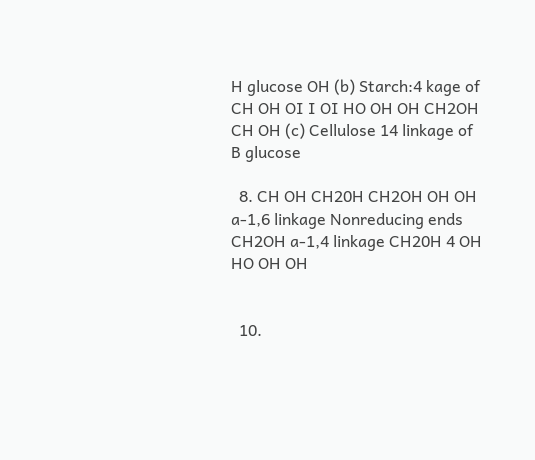H glucose OH (b) Starch:4 kage of CH OH OI I OI HO OH OH CH2OH CH OH (c) Cellulose 14 linkage of B glucose

  8. CH OH CH20H CH2OH OH OH a-1,6 linkage Nonreducing ends CH2OH a-1,4 linkage CH20H 4 OH HO OH OH


  10.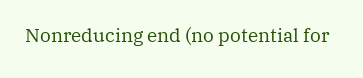Nonreducing end (no potential for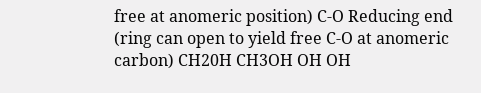free at anomeric position) C-O Reducing end (ring can open to yield free C-O at anomeric carbon) CH20H CH3OH OH OH